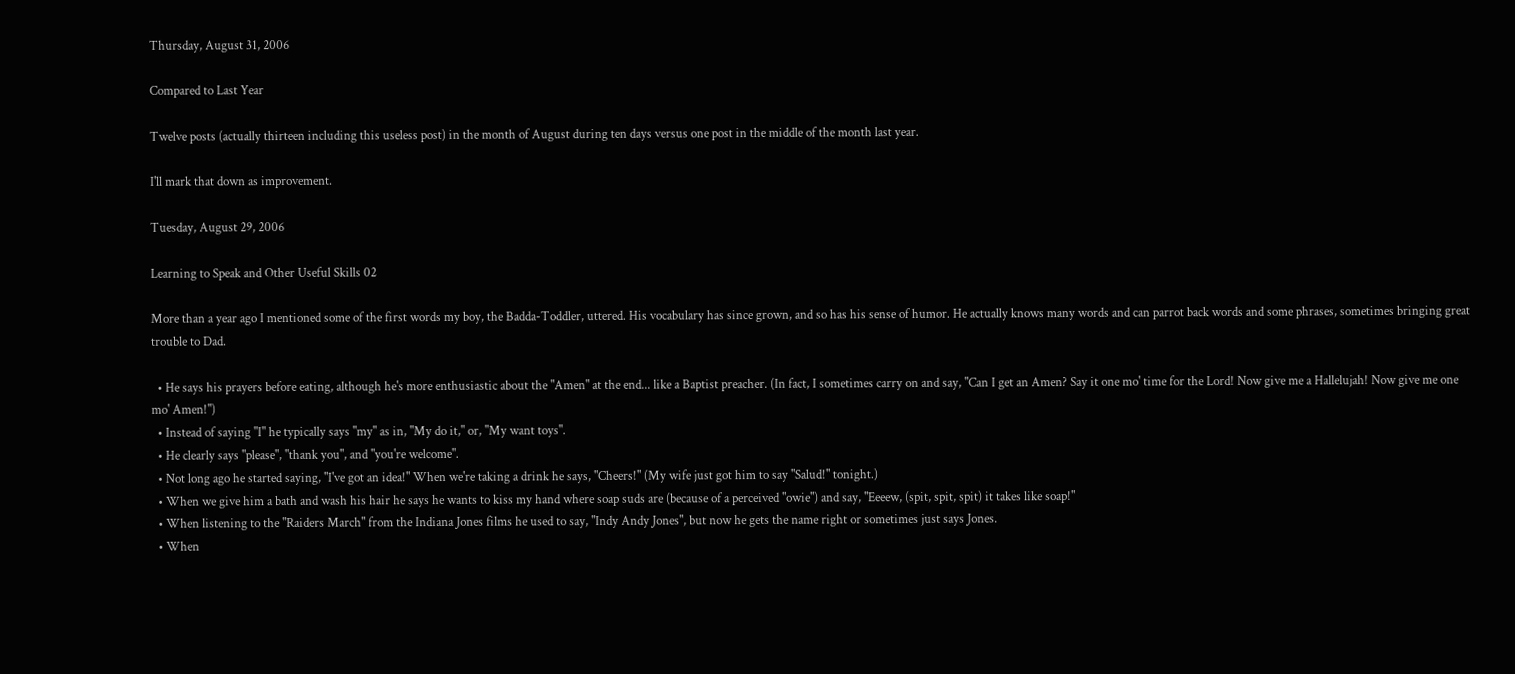Thursday, August 31, 2006

Compared to Last Year

Twelve posts (actually thirteen including this useless post) in the month of August during ten days versus one post in the middle of the month last year.

I'll mark that down as improvement.

Tuesday, August 29, 2006

Learning to Speak and Other Useful Skills 02

More than a year ago I mentioned some of the first words my boy, the Badda-Toddler, uttered. His vocabulary has since grown, and so has his sense of humor. He actually knows many words and can parrot back words and some phrases, sometimes bringing great trouble to Dad.

  • He says his prayers before eating, although he's more enthusiastic about the "Amen" at the end... like a Baptist preacher. (In fact, I sometimes carry on and say, "Can I get an Amen? Say it one mo' time for the Lord! Now give me a Hallelujah! Now give me one mo' Amen!")
  • Instead of saying "I" he typically says "my" as in, "My do it," or, "My want toys".
  • He clearly says "please", "thank you", and "you're welcome".
  • Not long ago he started saying, "I've got an idea!" When we're taking a drink he says, "Cheers!" (My wife just got him to say "Salud!" tonight.)
  • When we give him a bath and wash his hair he says he wants to kiss my hand where soap suds are (because of a perceived "owie") and say, "Eeeew, (spit, spit, spit) it takes like soap!"
  • When listening to the "Raiders March" from the Indiana Jones films he used to say, "Indy Andy Jones", but now he gets the name right or sometimes just says Jones.
  • When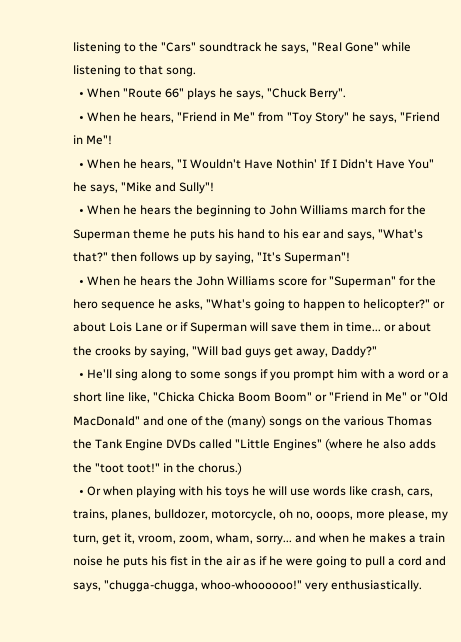listening to the "Cars" soundtrack he says, "Real Gone" while listening to that song.
  • When "Route 66" plays he says, "Chuck Berry".
  • When he hears, "Friend in Me" from "Toy Story" he says, "Friend in Me"!
  • When he hears, "I Wouldn't Have Nothin' If I Didn't Have You" he says, "Mike and Sully"!
  • When he hears the beginning to John Williams march for the Superman theme he puts his hand to his ear and says, "What's that?" then follows up by saying, "It's Superman"!
  • When he hears the John Williams score for "Superman" for the hero sequence he asks, "What's going to happen to helicopter?" or about Lois Lane or if Superman will save them in time... or about the crooks by saying, "Will bad guys get away, Daddy?"
  • He'll sing along to some songs if you prompt him with a word or a short line like, "Chicka Chicka Boom Boom" or "Friend in Me" or "Old MacDonald" and one of the (many) songs on the various Thomas the Tank Engine DVDs called "Little Engines" (where he also adds the "toot toot!" in the chorus.)
  • Or when playing with his toys he will use words like crash, cars, trains, planes, bulldozer, motorcycle, oh no, ooops, more please, my turn, get it, vroom, zoom, wham, sorry... and when he makes a train noise he puts his fist in the air as if he were going to pull a cord and says, "chugga-chugga, whoo-whoooooo!" very enthusiastically.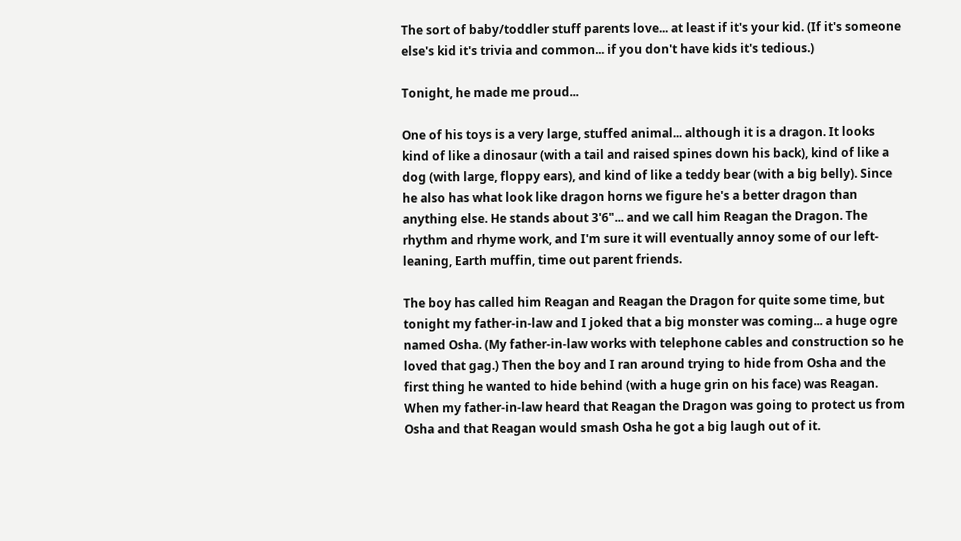The sort of baby/toddler stuff parents love... at least if it's your kid. (If it's someone else's kid it's trivia and common... if you don't have kids it's tedious.)

Tonight, he made me proud...

One of his toys is a very large, stuffed animal... although it is a dragon. It looks kind of like a dinosaur (with a tail and raised spines down his back), kind of like a dog (with large, floppy ears), and kind of like a teddy bear (with a big belly). Since he also has what look like dragon horns we figure he's a better dragon than anything else. He stands about 3'6"... and we call him Reagan the Dragon. The rhythm and rhyme work, and I'm sure it will eventually annoy some of our left-leaning, Earth muffin, time out parent friends.

The boy has called him Reagan and Reagan the Dragon for quite some time, but tonight my father-in-law and I joked that a big monster was coming... a huge ogre named Osha. (My father-in-law works with telephone cables and construction so he loved that gag.) Then the boy and I ran around trying to hide from Osha and the first thing he wanted to hide behind (with a huge grin on his face) was Reagan. When my father-in-law heard that Reagan the Dragon was going to protect us from Osha and that Reagan would smash Osha he got a big laugh out of it.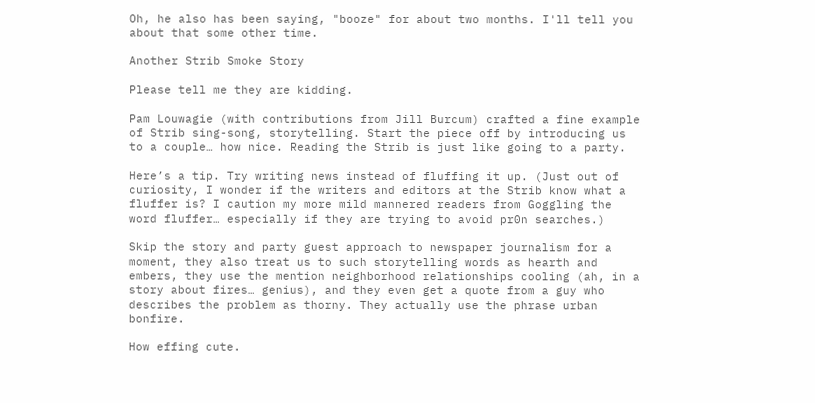Oh, he also has been saying, "booze" for about two months. I'll tell you about that some other time.

Another Strib Smoke Story

Please tell me they are kidding.

Pam Louwagie (with contributions from Jill Burcum) crafted a fine example of Strib sing-song, storytelling. Start the piece off by introducing us to a couple… how nice. Reading the Strib is just like going to a party.

Here’s a tip. Try writing news instead of fluffing it up. (Just out of curiosity, I wonder if the writers and editors at the Strib know what a fluffer is? I caution my more mild mannered readers from Goggling the word fluffer… especially if they are trying to avoid pr0n searches.)

Skip the story and party guest approach to newspaper journalism for a moment, they also treat us to such storytelling words as hearth and embers, they use the mention neighborhood relationships cooling (ah, in a story about fires… genius), and they even get a quote from a guy who describes the problem as thorny. They actually use the phrase urban bonfire.

How effing cute.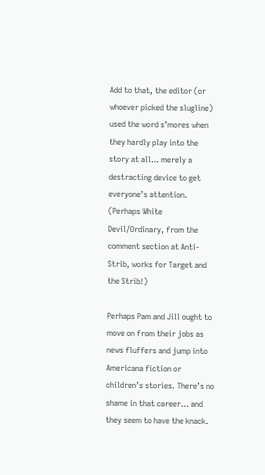Add to that, the editor (or whoever picked the slugline) used the word s’mores when they hardly play into the story at all… merely a destracting device to get everyone’s attention. (Perhaps White Devil/Ordinary, from the comment section at Anti-Strib, works for Target and the Strib!)

Perhaps Pam and Jill ought to move on from their jobs as news fluffers and jump into Americana fiction or children’s stories. There’s no shame in that career… and they seem to have the knack.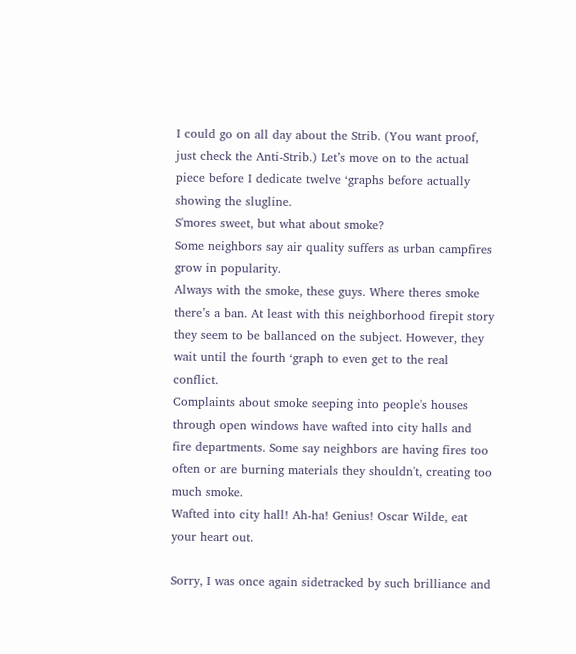I could go on all day about the Strib. (You want proof, just check the Anti-Strib.) Let’s move on to the actual piece before I dedicate twelve ‘graphs before actually showing the slugline.
S'mores sweet, but what about smoke?
Some neighbors say air quality suffers as urban campfires grow in popularity.
Always with the smoke, these guys. Where theres smoke there’s a ban. At least with this neighborhood firepit story they seem to be ballanced on the subject. However, they wait until the fourth ‘graph to even get to the real conflict.
Complaints about smoke seeping into people's houses through open windows have wafted into city halls and fire departments. Some say neighbors are having fires too often or are burning materials they shouldn't, creating too much smoke.
Wafted into city hall! Ah-ha! Genius! Oscar Wilde, eat your heart out.

Sorry, I was once again sidetracked by such brilliance and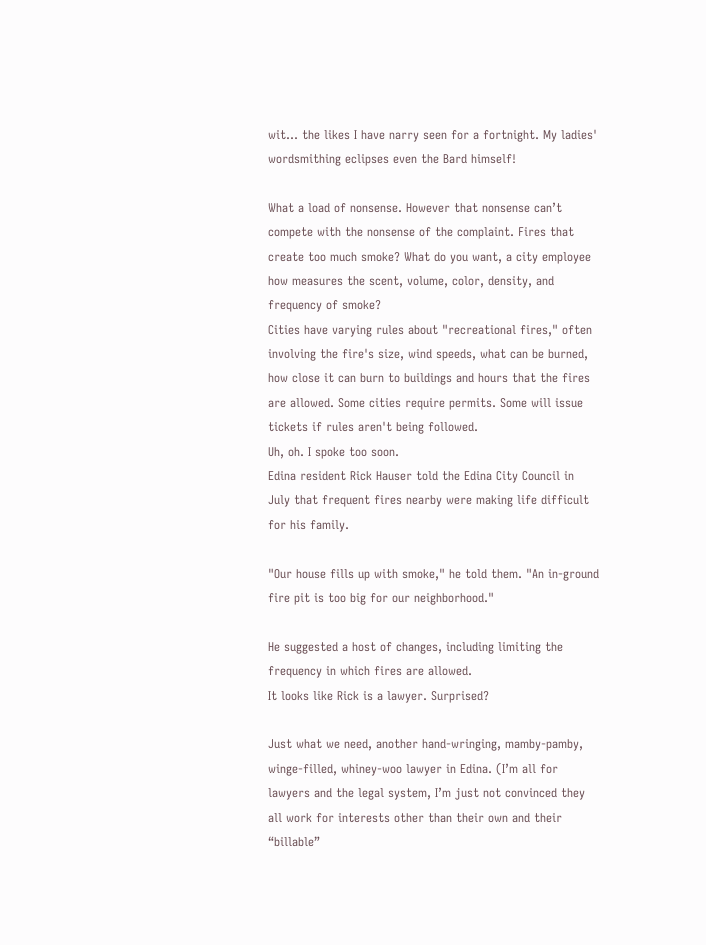wit… the likes I have narry seen for a fortnight. My ladies' wordsmithing eclipses even the Bard himself!

What a load of nonsense. However that nonsense can’t compete with the nonsense of the complaint. Fires that create too much smoke? What do you want, a city employee how measures the scent, volume, color, density, and frequency of smoke?
Cities have varying rules about "recreational fires," often involving the fire's size, wind speeds, what can be burned, how close it can burn to buildings and hours that the fires are allowed. Some cities require permits. Some will issue tickets if rules aren't being followed.
Uh, oh. I spoke too soon.
Edina resident Rick Hauser told the Edina City Council in July that frequent fires nearby were making life difficult for his family.

"Our house fills up with smoke," he told them. "An in-ground fire pit is too big for our neighborhood."

He suggested a host of changes, including limiting the frequency in which fires are allowed.
It looks like Rick is a lawyer. Surprised?

Just what we need, another hand-wringing, mamby-pamby, winge-filled, whiney-woo lawyer in Edina. (I’m all for lawyers and the legal system, I’m just not convinced they all work for interests other than their own and their “billable”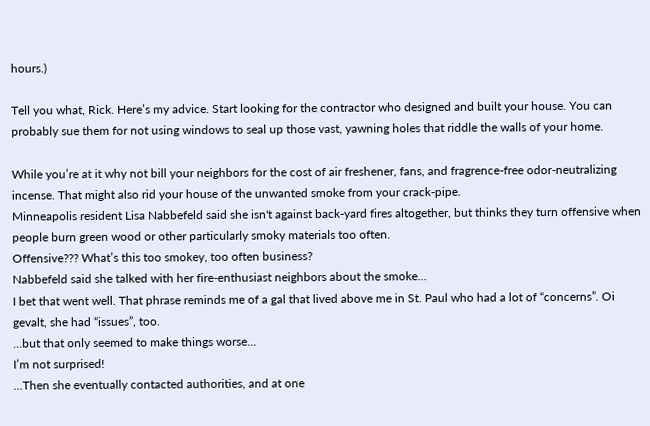hours.)

Tell you what, Rick. Here’s my advice. Start looking for the contractor who designed and built your house. You can probably sue them for not using windows to seal up those vast, yawning holes that riddle the walls of your home.

While you’re at it why not bill your neighbors for the cost of air freshener, fans, and fragrence-free odor-neutralizing incense. That might also rid your house of the unwanted smoke from your crack-pipe.
Minneapolis resident Lisa Nabbefeld said she isn't against back-yard fires altogether, but thinks they turn offensive when people burn green wood or other particularly smoky materials too often.
Offensive??? What’s this too smokey, too often business?
Nabbefeld said she talked with her fire-enthusiast neighbors about the smoke…
I bet that went well. That phrase reminds me of a gal that lived above me in St. Paul who had a lot of “concerns”. Oi gevalt, she had “issues”, too.
…but that only seemed to make things worse…
I’m not surprised!
…Then she eventually contacted authorities, and at one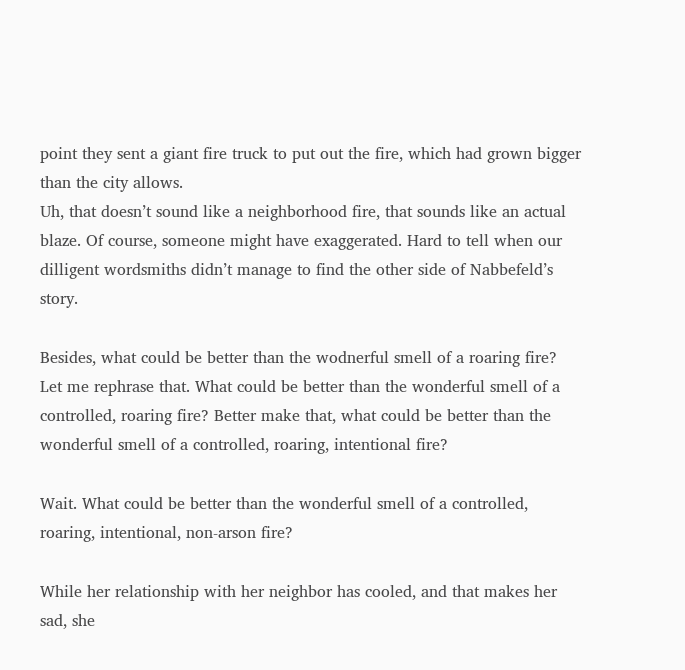point they sent a giant fire truck to put out the fire, which had grown bigger than the city allows.
Uh, that doesn’t sound like a neighborhood fire, that sounds like an actual blaze. Of course, someone might have exaggerated. Hard to tell when our dilligent wordsmiths didn’t manage to find the other side of Nabbefeld’s story.

Besides, what could be better than the wodnerful smell of a roaring fire? Let me rephrase that. What could be better than the wonderful smell of a controlled, roaring fire? Better make that, what could be better than the wonderful smell of a controlled, roaring, intentional fire?

Wait. What could be better than the wonderful smell of a controlled, roaring, intentional, non-arson fire?

While her relationship with her neighbor has cooled, and that makes her sad, she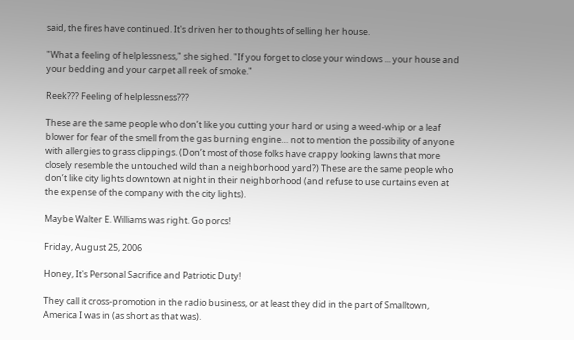said, the fires have continued. It's driven her to thoughts of selling her house.

"What a feeling of helplessness," she sighed. "If you forget to close your windows ... your house and your bedding and your carpet all reek of smoke."

Reek??? Feeling of helplessness???

These are the same people who don’t like you cutting your hard or using a weed-whip or a leaf blower for fear of the smell from the gas burning engine… not to mention the possibility of anyone with allergies to grass clippings. (Don’t most of those folks have crappy looking lawns that more closely resemble the untouched wild than a neighborhood yard?) These are the same people who don’t like city lights downtown at night in their neighborhood (and refuse to use curtains even at the expense of the company with the city lights).

Maybe Walter E. Williams was right. Go porcs!

Friday, August 25, 2006

Honey, It's Personal Sacrifice and Patriotic Duty!

They call it cross-promotion in the radio business, or at least they did in the part of Smalltown, America I was in (as short as that was).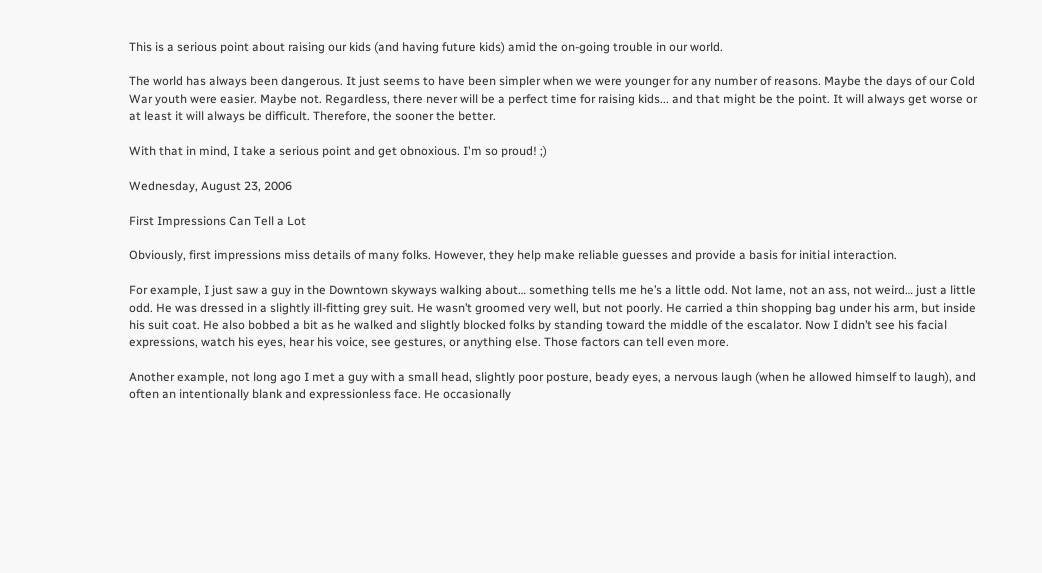This is a serious point about raising our kids (and having future kids) amid the on-going trouble in our world.

The world has always been dangerous. It just seems to have been simpler when we were younger for any number of reasons. Maybe the days of our Cold War youth were easier. Maybe not. Regardless, there never will be a perfect time for raising kids... and that might be the point. It will always get worse or at least it will always be difficult. Therefore, the sooner the better.

With that in mind, I take a serious point and get obnoxious. I'm so proud! ;)

Wednesday, August 23, 2006

First Impressions Can Tell a Lot

Obviously, first impressions miss details of many folks. However, they help make reliable guesses and provide a basis for initial interaction.

For example, I just saw a guy in the Downtown skyways walking about… something tells me he’s a little odd. Not lame, not an ass, not weird… just a little odd. He was dressed in a slightly ill-fitting grey suit. He wasn’t groomed very well, but not poorly. He carried a thin shopping bag under his arm, but inside his suit coat. He also bobbed a bit as he walked and slightly blocked folks by standing toward the middle of the escalator. Now I didn’t see his facial expressions, watch his eyes, hear his voice, see gestures, or anything else. Those factors can tell even more.

Another example, not long ago I met a guy with a small head, slightly poor posture, beady eyes, a nervous laugh (when he allowed himself to laugh), and often an intentionally blank and expressionless face. He occasionally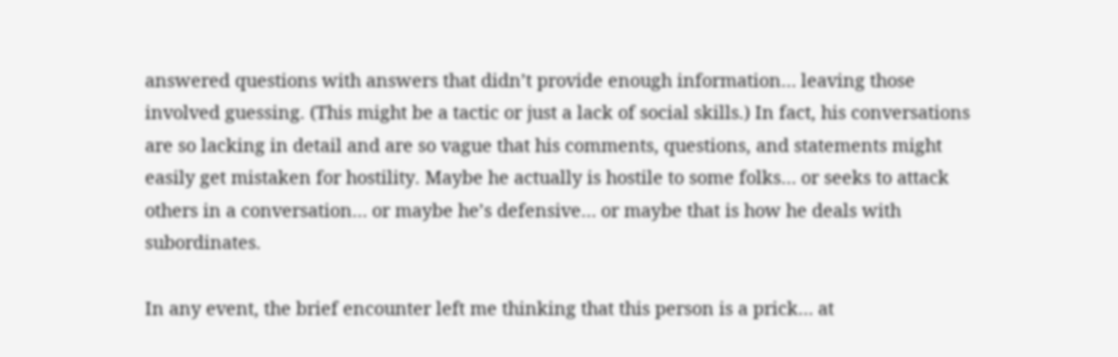answered questions with answers that didn’t provide enough information… leaving those involved guessing. (This might be a tactic or just a lack of social skills.) In fact, his conversations are so lacking in detail and are so vague that his comments, questions, and statements might easily get mistaken for hostility. Maybe he actually is hostile to some folks… or seeks to attack others in a conversation… or maybe he’s defensive… or maybe that is how he deals with subordinates.

In any event, the brief encounter left me thinking that this person is a prick… at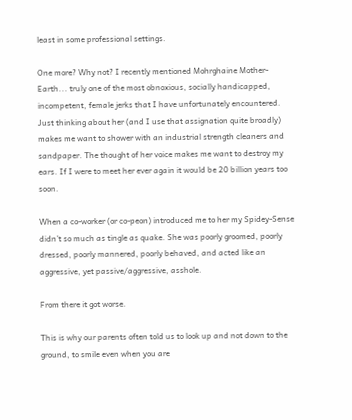least in some professional settings.

One more? Why not? I recently mentioned Mohrghaine Mother-Earth... truly one of the most obnoxious, socially handicapped, incompetent, female jerks that I have unfortunately encountered. Just thinking about her (and I use that assignation quite broadly) makes me want to shower with an industrial strength cleaners and sandpaper. The thought of her voice makes me want to destroy my ears. If I were to meet her ever again it would be 20 billion years too soon.

When a co-worker (or co-peon) introduced me to her my Spidey-Sense didn’t so much as tingle as quake. She was poorly groomed, poorly dressed, poorly mannered, poorly behaved, and acted like an aggressive, yet passive/aggressive, asshole.

From there it got worse.

This is why our parents often told us to look up and not down to the ground, to smile even when you are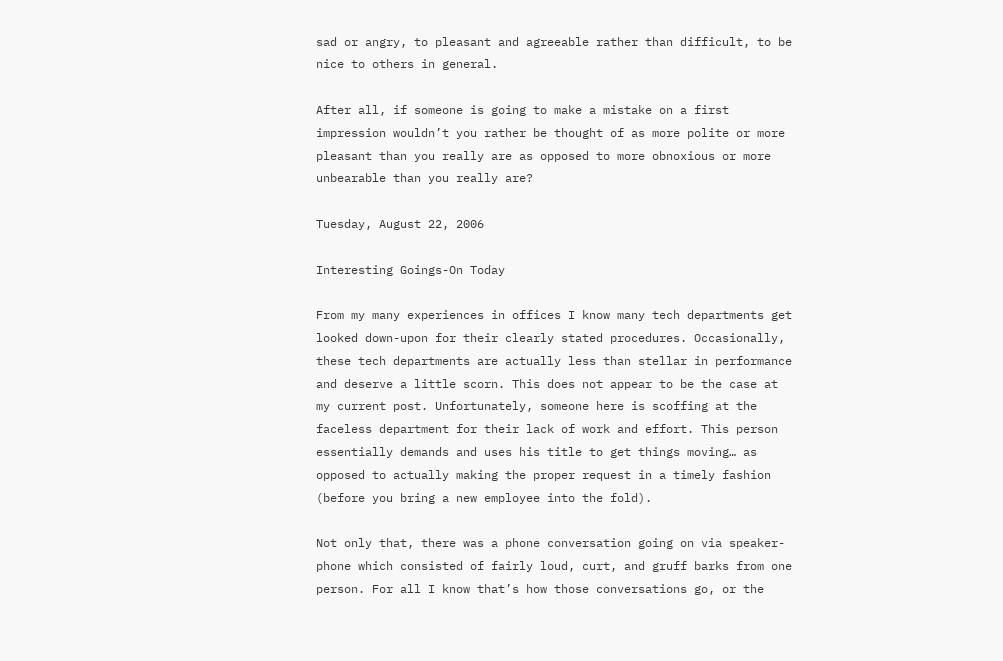sad or angry, to pleasant and agreeable rather than difficult, to be nice to others in general.

After all, if someone is going to make a mistake on a first impression wouldn’t you rather be thought of as more polite or more pleasant than you really are as opposed to more obnoxious or more unbearable than you really are?

Tuesday, August 22, 2006

Interesting Goings-On Today

From my many experiences in offices I know many tech departments get looked down-upon for their clearly stated procedures. Occasionally, these tech departments are actually less than stellar in performance and deserve a little scorn. This does not appear to be the case at my current post. Unfortunately, someone here is scoffing at the faceless department for their lack of work and effort. This person essentially demands and uses his title to get things moving… as opposed to actually making the proper request in a timely fashion (before you bring a new employee into the fold).

Not only that, there was a phone conversation going on via speaker-phone which consisted of fairly loud, curt, and gruff barks from one person. For all I know that’s how those conversations go, or the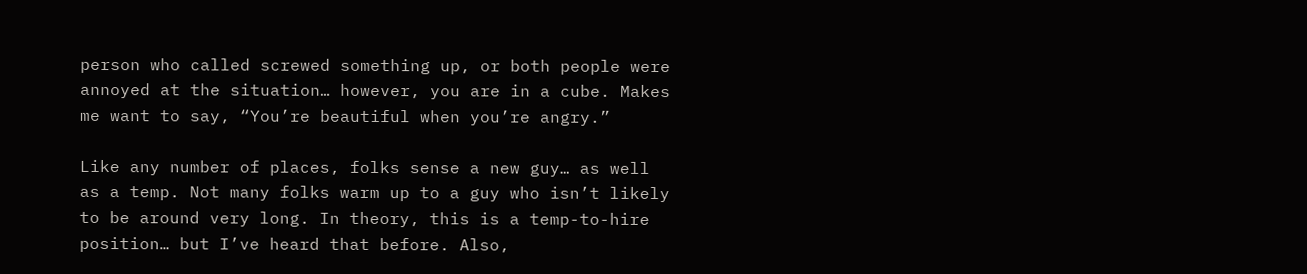person who called screwed something up, or both people were annoyed at the situation… however, you are in a cube. Makes me want to say, “You’re beautiful when you’re angry.”

Like any number of places, folks sense a new guy… as well as a temp. Not many folks warm up to a guy who isn’t likely to be around very long. In theory, this is a temp-to-hire position… but I’ve heard that before. Also,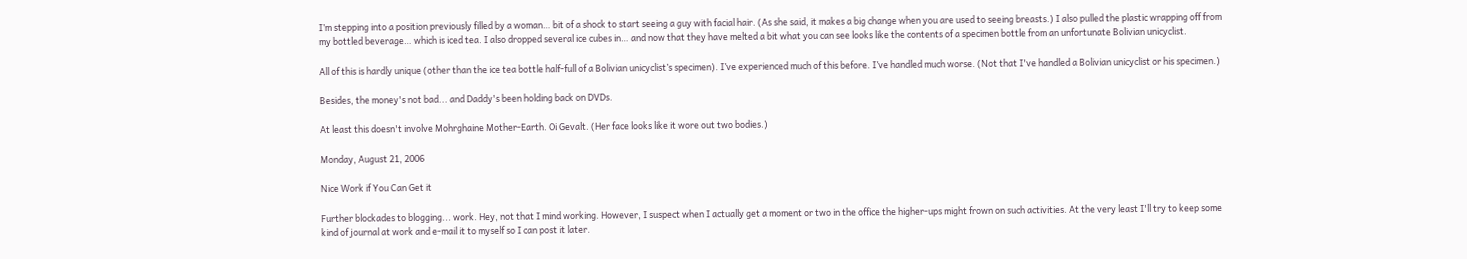I’m stepping into a position previously filled by a woman… bit of a shock to start seeing a guy with facial hair. (As she said, it makes a big change when you are used to seeing breasts.) I also pulled the plastic wrapping off from my bottled beverage… which is iced tea. I also dropped several ice cubes in… and now that they have melted a bit what you can see looks like the contents of a specimen bottle from an unfortunate Bolivian unicyclist.

All of this is hardly unique (other than the ice tea bottle half-full of a Bolivian unicyclist’s specimen). I’ve experienced much of this before. I’ve handled much worse. (Not that I've handled a Bolivian unicyclist or his specimen.)

Besides, the money's not bad... and Daddy's been holding back on DVDs.

At least this doesn't involve Mohrghaine Mother-Earth. Oi Gevalt. (Her face looks like it wore out two bodies.)

Monday, August 21, 2006

Nice Work if You Can Get it

Further blockades to blogging... work. Hey, not that I mind working. However, I suspect when I actually get a moment or two in the office the higher-ups might frown on such activities. At the very least I'll try to keep some kind of journal at work and e-mail it to myself so I can post it later.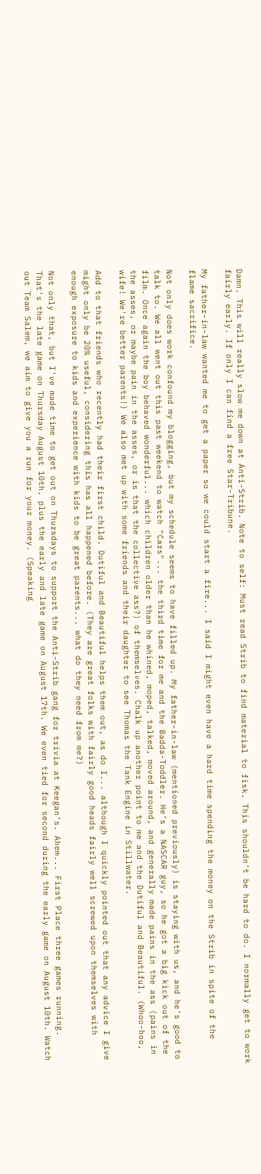Damn. This will really slow me down at Anti-Strib. Note to self: Must read Strib to find material to fisk. This shouldn't be hard to do. I normally get to work fairly early. If only I can find a free Star-Tribune.

My father-in-law wanted me to get a paper so we could start a fire... I said I might even have a hard time spending the money on the Strib in spite of the flame sacrifice.

Not only does work confound my blogging, but my schedule seems to have filled up. My father-in-law (mentioned previously) is staying with us, and he's good to talk to. We all went out this past weekend to watch "Cars"... the third time for me and the Badda-Toddler. He's a NASCAR guy, so he got a big kick out of the film. Once again the boy behaved wonderful... which children older than he whined, moped, talked, moved around, and generally made pains in the ass (pains in the asses, or maybe pain in the asses, or is that the collective ass?) of themselves. Chalk up another point to me and the Dutiful and Beautiful. (Whoo-hoo, wife! We're better parents!) We also met up with some friends and their daughter to see Thomas the Tank Engine in Stillwater.

Add to that friends who recently had their first child. Dutiful and Beautiful helps them out, as do I... although I quickly pointed out that any advice I give might only be 20% useful, considering this has all happened before. (They are great folks with fairly good heads fairly well screwed upon themselves with enough exposure to kids and experience with kids to be great parents... what do they need from me?)

Not only that, but I've made time to get out on Thursdays to support the Anti-Strib gang for trivia at Keegan's. Ahem... First Place three games running. That's the late game on Thursday August 10th, plus the early and late game on August 17th. We even tied for second during the early game on August 10th. Watch out Team Salem, we aim to give you a run for your money. (Speaking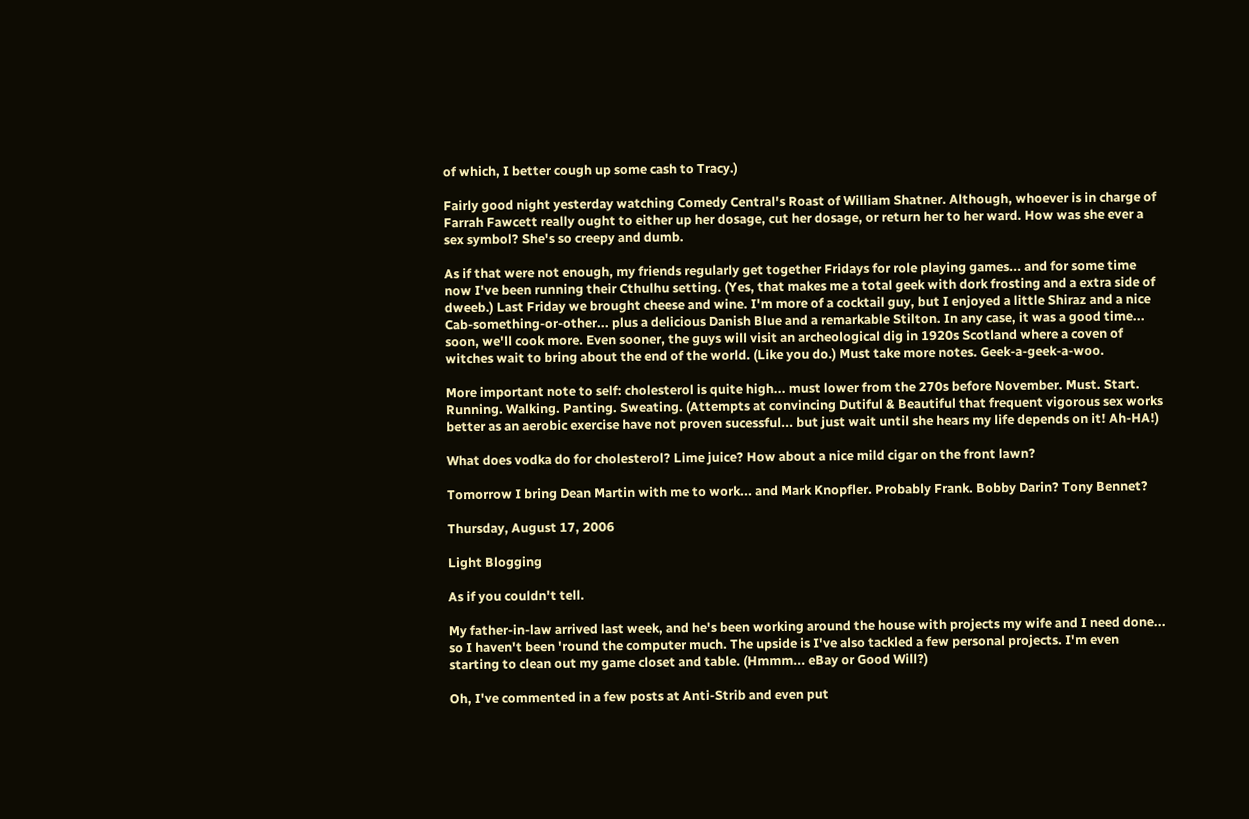of which, I better cough up some cash to Tracy.)

Fairly good night yesterday watching Comedy Central's Roast of William Shatner. Although, whoever is in charge of Farrah Fawcett really ought to either up her dosage, cut her dosage, or return her to her ward. How was she ever a sex symbol? She's so creepy and dumb.

As if that were not enough, my friends regularly get together Fridays for role playing games... and for some time now I've been running their Cthulhu setting. (Yes, that makes me a total geek with dork frosting and a extra side of dweeb.) Last Friday we brought cheese and wine. I'm more of a cocktail guy, but I enjoyed a little Shiraz and a nice Cab-something-or-other... plus a delicious Danish Blue and a remarkable Stilton. In any case, it was a good time... soon, we'll cook more. Even sooner, the guys will visit an archeological dig in 1920s Scotland where a coven of witches wait to bring about the end of the world. (Like you do.) Must take more notes. Geek-a-geek-a-woo.

More important note to self: cholesterol is quite high... must lower from the 270s before November. Must. Start. Running. Walking. Panting. Sweating. (Attempts at convincing Dutiful & Beautiful that frequent vigorous sex works better as an aerobic exercise have not proven sucessful... but just wait until she hears my life depends on it! Ah-HA!)

What does vodka do for cholesterol? Lime juice? How about a nice mild cigar on the front lawn?

Tomorrow I bring Dean Martin with me to work... and Mark Knopfler. Probably Frank. Bobby Darin? Tony Bennet?

Thursday, August 17, 2006

Light Blogging

As if you couldn't tell.

My father-in-law arrived last week, and he's been working around the house with projects my wife and I need done... so I haven't been 'round the computer much. The upside is I've also tackled a few personal projects. I'm even starting to clean out my game closet and table. (Hmmm... eBay or Good Will?)

Oh, I've commented in a few posts at Anti-Strib and even put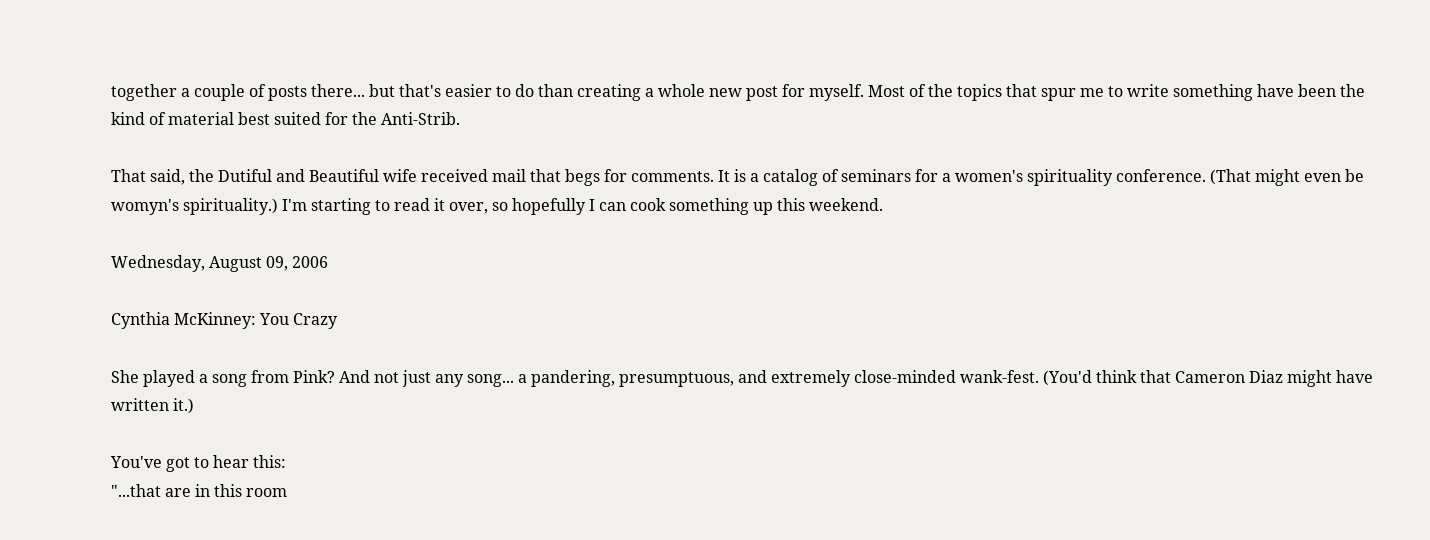together a couple of posts there... but that's easier to do than creating a whole new post for myself. Most of the topics that spur me to write something have been the kind of material best suited for the Anti-Strib.

That said, the Dutiful and Beautiful wife received mail that begs for comments. It is a catalog of seminars for a women's spirituality conference. (That might even be womyn's spirituality.) I'm starting to read it over, so hopefully I can cook something up this weekend.

Wednesday, August 09, 2006

Cynthia McKinney: You Crazy

She played a song from Pink? And not just any song... a pandering, presumptuous, and extremely close-minded wank-fest. (You'd think that Cameron Diaz might have written it.)

You've got to hear this:
"...that are in this room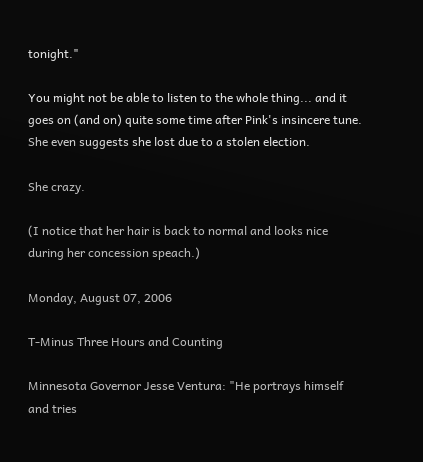tonight."

You might not be able to listen to the whole thing... and it goes on (and on) quite some time after Pink's insincere tune. She even suggests she lost due to a stolen election.

She crazy.

(I notice that her hair is back to normal and looks nice during her concession speach.)

Monday, August 07, 2006

T-Minus Three Hours and Counting

Minnesota Governor Jesse Ventura: "He portrays himself and tries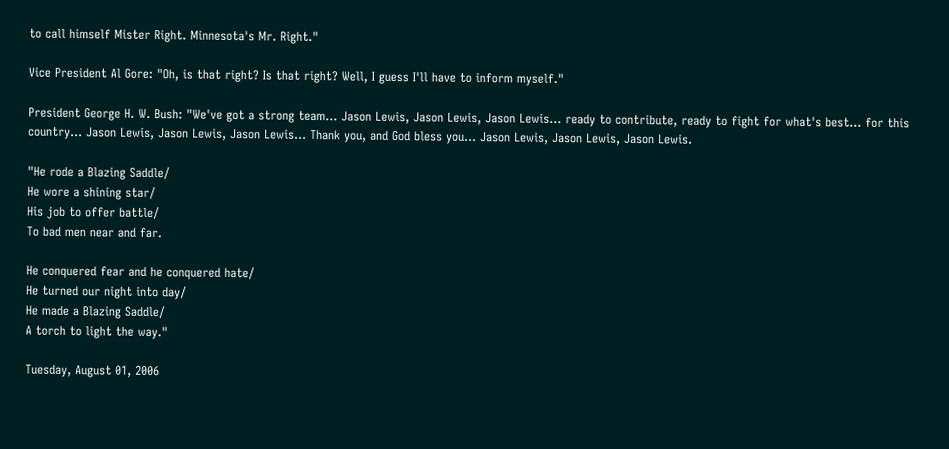to call himself Mister Right. Minnesota's Mr. Right."

Vice President Al Gore: "Oh, is that right? Is that right? Well, I guess I'll have to inform myself."

President George H. W. Bush: "We've got a strong team... Jason Lewis, Jason Lewis, Jason Lewis... ready to contribute, ready to fight for what's best... for this country... Jason Lewis, Jason Lewis, Jason Lewis... Thank you, and God bless you... Jason Lewis, Jason Lewis, Jason Lewis.

"He rode a Blazing Saddle/
He wore a shining star/
His job to offer battle/
To bad men near and far.

He conquered fear and he conquered hate/
He turned our night into day/
He made a Blazing Saddle/
A torch to light the way."

Tuesday, August 01, 2006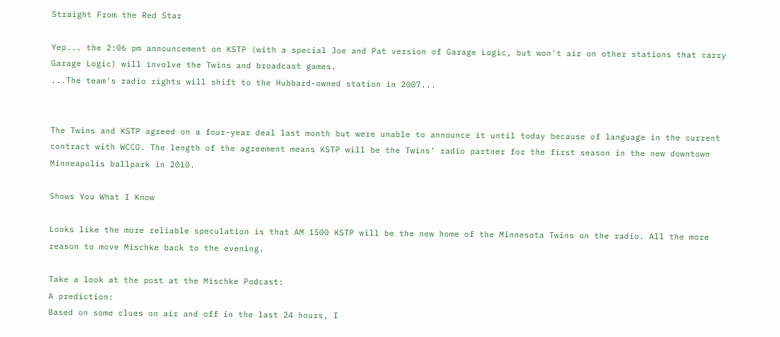Straight From the Red Star

Yep... the 2:06 pm announcement on KSTP (with a special Joe and Pat version of Garage Logic, but won't air on other stations that carry Garage Logic) will involve the Twins and broadcast games.
...The team's radio rights will shift to the Hubbard-owned station in 2007...


The Twins and KSTP agreed on a four-year deal last month but were unable to announce it until today because of language in the current contract with WCCO. The length of the agreement means KSTP will be the Twins' radio partner for the first season in the new downtown Minneapolis ballpark in 2010.

Shows You What I Know

Looks like the more reliable speculation is that AM 1500 KSTP will be the new home of the Minnesota Twins on the radio. All the more reason to move Mischke back to the evening.

Take a look at the post at the Mischke Podcast:
A prediction:
Based on some clues on air and off in the last 24 hours, I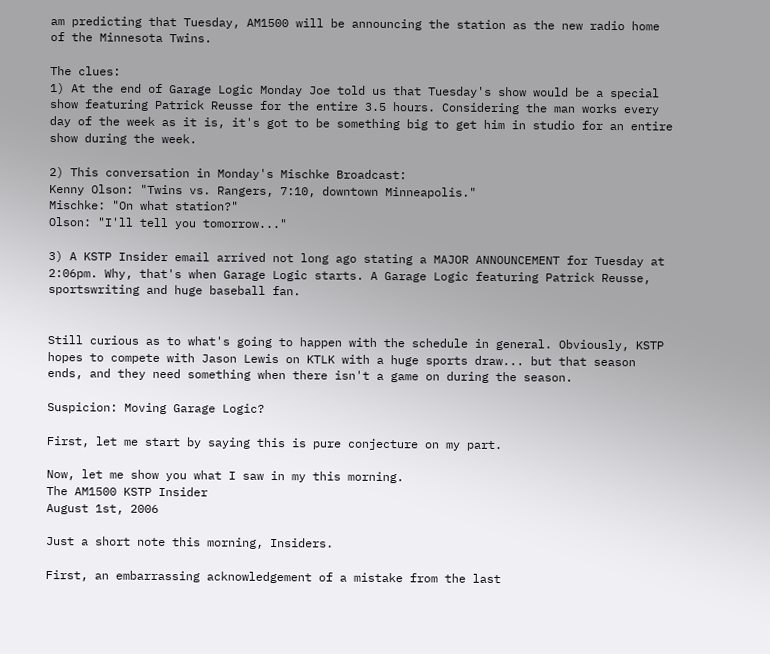am predicting that Tuesday, AM1500 will be announcing the station as the new radio home of the Minnesota Twins.

The clues:
1) At the end of Garage Logic Monday Joe told us that Tuesday's show would be a special show featuring Patrick Reusse for the entire 3.5 hours. Considering the man works every day of the week as it is, it's got to be something big to get him in studio for an entire show during the week.

2) This conversation in Monday's Mischke Broadcast:
Kenny Olson: "Twins vs. Rangers, 7:10, downtown Minneapolis."
Mischke: "On what station?"
Olson: "I'll tell you tomorrow..."

3) A KSTP Insider email arrived not long ago stating a MAJOR ANNOUNCEMENT for Tuesday at 2:06pm. Why, that's when Garage Logic starts. A Garage Logic featuring Patrick Reusse, sportswriting and huge baseball fan.


Still curious as to what's going to happen with the schedule in general. Obviously, KSTP hopes to compete with Jason Lewis on KTLK with a huge sports draw... but that season ends, and they need something when there isn't a game on during the season.

Suspicion: Moving Garage Logic?

First, let me start by saying this is pure conjecture on my part.

Now, let me show you what I saw in my this morning.
The AM1500 KSTP Insider
August 1st, 2006

Just a short note this morning, Insiders.

First, an embarrassing acknowledgement of a mistake from the last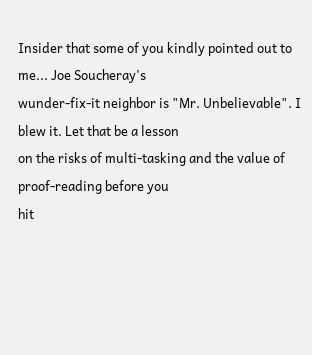Insider that some of you kindly pointed out to me... Joe Soucheray's
wunder-fix-it neighbor is "Mr. Unbelievable". I blew it. Let that be a lesson
on the risks of multi-tasking and the value of proof-reading before you
hit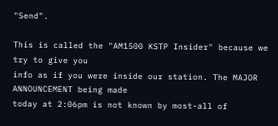"Send".

This is called the "AM1500 KSTP Insider" because we try to give you
info as if you were inside our station. The MAJOR ANNOUNCEMENT being made
today at 2:06pm is not known by most-all of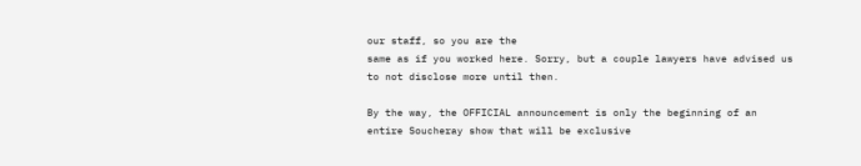our staff, so you are the
same as if you worked here. Sorry, but a couple lawyers have advised us
to not disclose more until then.

By the way, the OFFICIAL announcement is only the beginning of an
entire Soucheray show that will be exclusive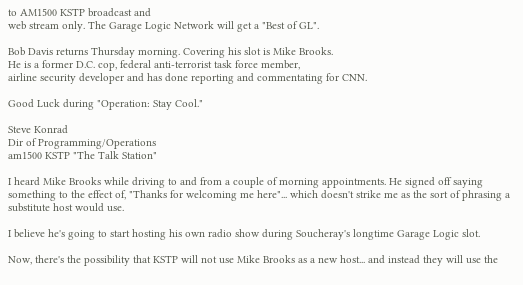to AM1500 KSTP broadcast and
web stream only. The Garage Logic Network will get a "Best of GL".

Bob Davis returns Thursday morning. Covering his slot is Mike Brooks.
He is a former D.C. cop, federal anti-terrorist task force member,
airline security developer and has done reporting and commentating for CNN.

Good Luck during "Operation: Stay Cool."

Steve Konrad
Dir of Programming/Operations
am1500 KSTP "The Talk Station"

I heard Mike Brooks while driving to and from a couple of morning appointments. He signed off saying something to the effect of, "Thanks for welcoming me here"... which doesn't strike me as the sort of phrasing a substitute host would use.

I believe he's going to start hosting his own radio show during Soucheray's longtime Garage Logic slot.

Now, there's the possibility that KSTP will not use Mike Brooks as a new host... and instead they will use the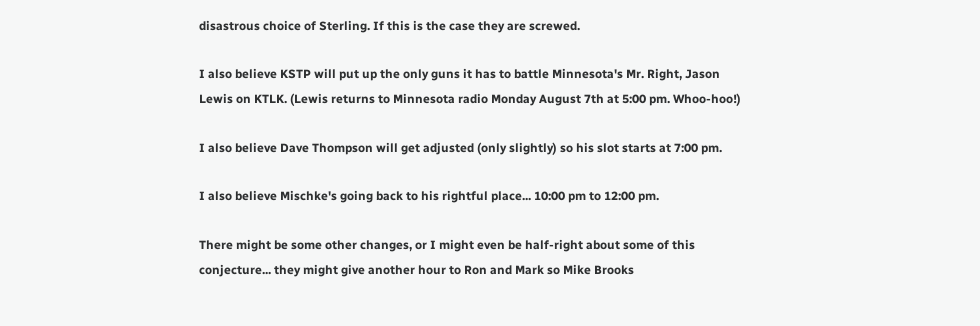disastrous choice of Sterling. If this is the case they are screwed.

I also believe KSTP will put up the only guns it has to battle Minnesota's Mr. Right, Jason Lewis on KTLK. (Lewis returns to Minnesota radio Monday August 7th at 5:00 pm. Whoo-hoo!)

I also believe Dave Thompson will get adjusted (only slightly) so his slot starts at 7:00 pm.

I also believe Mischke's going back to his rightful place... 10:00 pm to 12:00 pm.

There might be some other changes, or I might even be half-right about some of this conjecture... they might give another hour to Ron and Mark so Mike Brooks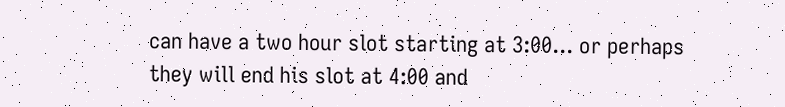can have a two hour slot starting at 3:00... or perhaps they will end his slot at 4:00 and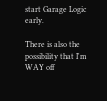start Garage Logic early.

There is also the possibility that I'm WAY off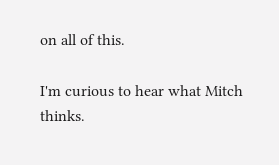on all of this.

I'm curious to hear what Mitch thinks.